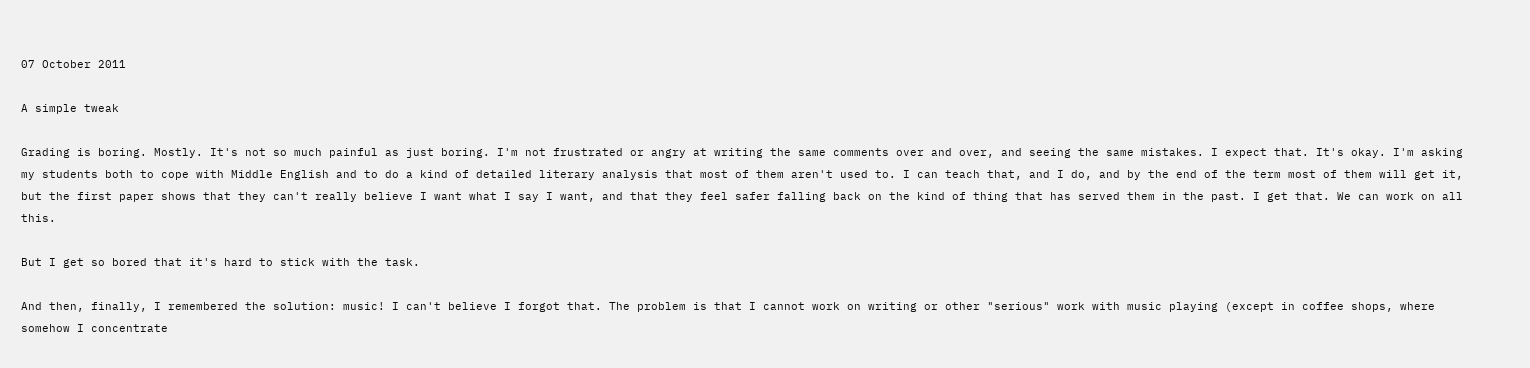07 October 2011

A simple tweak

Grading is boring. Mostly. It's not so much painful as just boring. I'm not frustrated or angry at writing the same comments over and over, and seeing the same mistakes. I expect that. It's okay. I'm asking my students both to cope with Middle English and to do a kind of detailed literary analysis that most of them aren't used to. I can teach that, and I do, and by the end of the term most of them will get it, but the first paper shows that they can't really believe I want what I say I want, and that they feel safer falling back on the kind of thing that has served them in the past. I get that. We can work on all this.

But I get so bored that it's hard to stick with the task.

And then, finally, I remembered the solution: music! I can't believe I forgot that. The problem is that I cannot work on writing or other "serious" work with music playing (except in coffee shops, where somehow I concentrate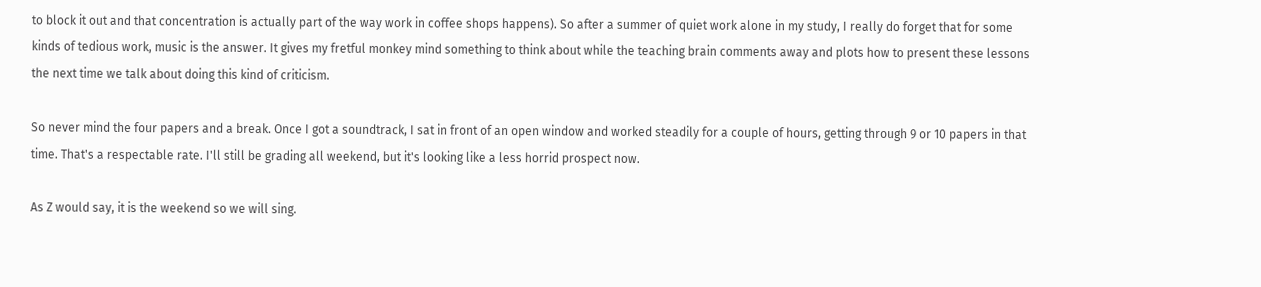to block it out and that concentration is actually part of the way work in coffee shops happens). So after a summer of quiet work alone in my study, I really do forget that for some kinds of tedious work, music is the answer. It gives my fretful monkey mind something to think about while the teaching brain comments away and plots how to present these lessons the next time we talk about doing this kind of criticism.

So never mind the four papers and a break. Once I got a soundtrack, I sat in front of an open window and worked steadily for a couple of hours, getting through 9 or 10 papers in that time. That's a respectable rate. I'll still be grading all weekend, but it's looking like a less horrid prospect now.

As Z would say, it is the weekend so we will sing.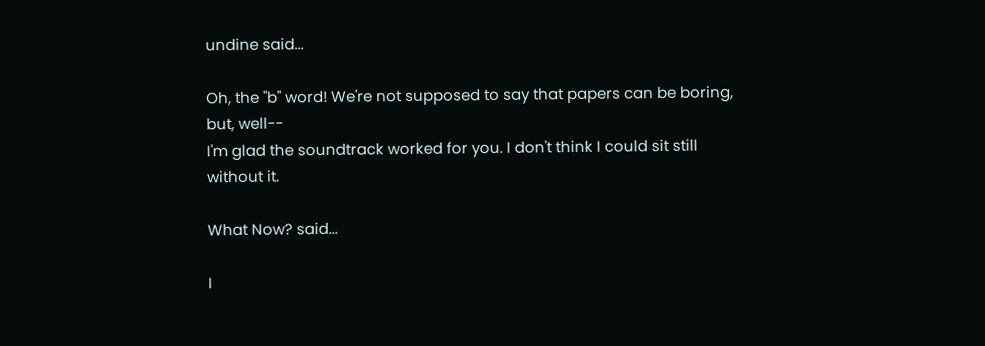undine said...

Oh, the "b" word! We're not supposed to say that papers can be boring, but, well--
I'm glad the soundtrack worked for you. I don't think I could sit still without it.

What Now? said...

I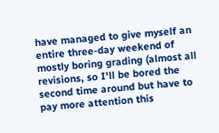have managed to give myself an entire three-day weekend of mostly boring grading (almost all revisions, so I'll be bored the second time around but have to pay more attention this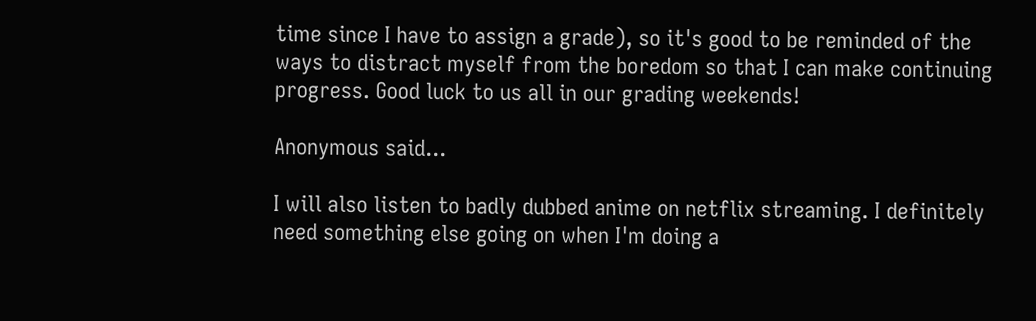time since I have to assign a grade), so it's good to be reminded of the ways to distract myself from the boredom so that I can make continuing progress. Good luck to us all in our grading weekends!

Anonymous said...

I will also listen to badly dubbed anime on netflix streaming. I definitely need something else going on when I'm doing a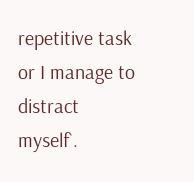repetitive task or I manage to distract myself`.